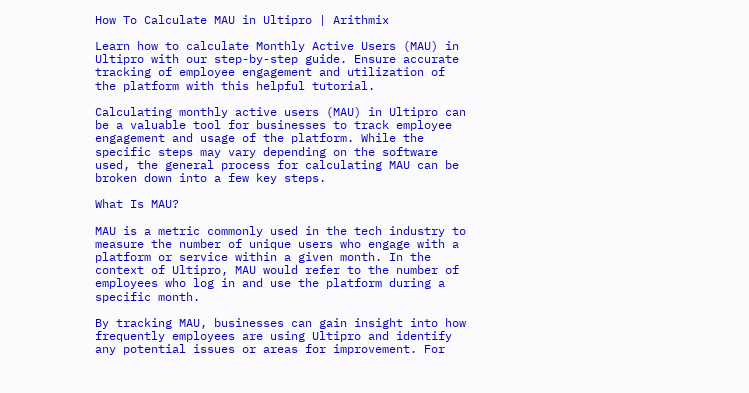How To Calculate MAU in Ultipro | Arithmix

Learn how to calculate Monthly Active Users (MAU) in Ultipro with our step-by-step guide. Ensure accurate tracking of employee engagement and utilization of the platform with this helpful tutorial.

Calculating monthly active users (MAU) in Ultipro can be a valuable tool for businesses to track employee engagement and usage of the platform. While the specific steps may vary depending on the software used, the general process for calculating MAU can be broken down into a few key steps.

What Is MAU?

MAU is a metric commonly used in the tech industry to measure the number of unique users who engage with a platform or service within a given month. In the context of Ultipro, MAU would refer to the number of employees who log in and use the platform during a specific month.

By tracking MAU, businesses can gain insight into how frequently employees are using Ultipro and identify any potential issues or areas for improvement. For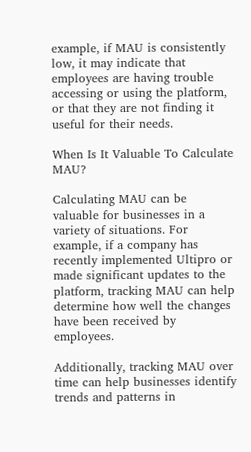example, if MAU is consistently low, it may indicate that employees are having trouble accessing or using the platform, or that they are not finding it useful for their needs.

When Is It Valuable To Calculate MAU?

Calculating MAU can be valuable for businesses in a variety of situations. For example, if a company has recently implemented Ultipro or made significant updates to the platform, tracking MAU can help determine how well the changes have been received by employees.

Additionally, tracking MAU over time can help businesses identify trends and patterns in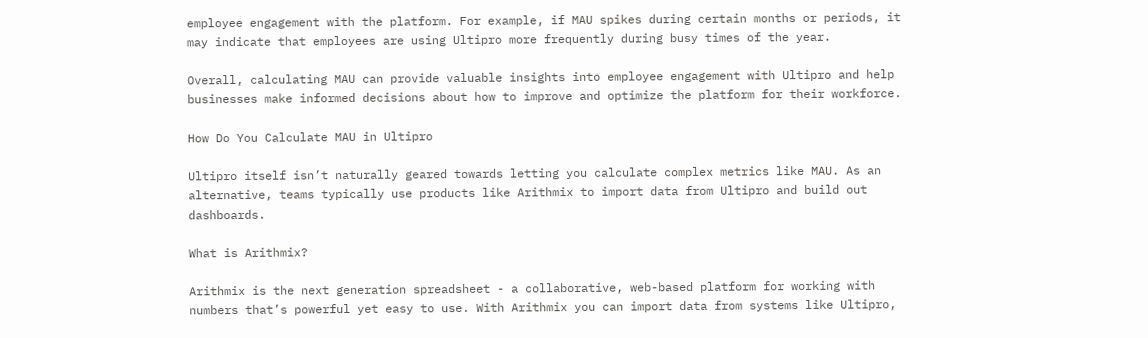employee engagement with the platform. For example, if MAU spikes during certain months or periods, it may indicate that employees are using Ultipro more frequently during busy times of the year.

Overall, calculating MAU can provide valuable insights into employee engagement with Ultipro and help businesses make informed decisions about how to improve and optimize the platform for their workforce.

How Do You Calculate MAU in Ultipro

Ultipro itself isn’t naturally geared towards letting you calculate complex metrics like MAU. As an alternative, teams typically use products like Arithmix to import data from Ultipro and build out dashboards.

What is Arithmix?

Arithmix is the next generation spreadsheet - a collaborative, web-based platform for working with numbers that’s powerful yet easy to use. With Arithmix you can import data from systems like Ultipro,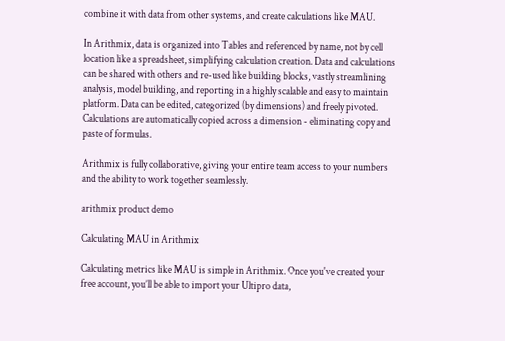combine it with data from other systems, and create calculations like MAU.

In Arithmix, data is organized into Tables and referenced by name, not by cell location like a spreadsheet, simplifying calculation creation. Data and calculations can be shared with others and re-used like building blocks, vastly streamlining analysis, model building, and reporting in a highly scalable and easy to maintain platform. Data can be edited, categorized (by dimensions) and freely pivoted. Calculations are automatically copied across a dimension - eliminating copy and paste of formulas.

Arithmix is fully collaborative, giving your entire team access to your numbers and the ability to work together seamlessly.

arithmix product demo

Calculating MAU in Arithmix

Calculating metrics like MAU is simple in Arithmix. Once you've created your free account, you’ll be able to import your Ultipro data,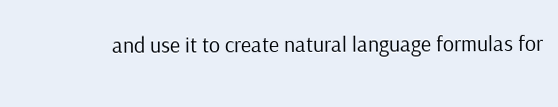and use it to create natural language formulas for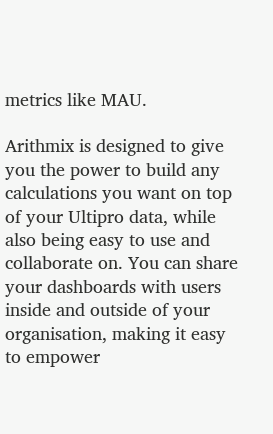metrics like MAU.

Arithmix is designed to give you the power to build any calculations you want on top of your Ultipro data, while also being easy to use and collaborate on. You can share your dashboards with users inside and outside of your organisation, making it easy to empower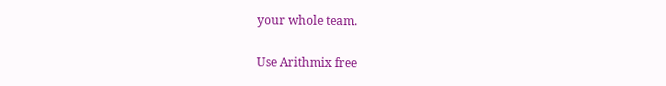your whole team.

Use Arithmix free